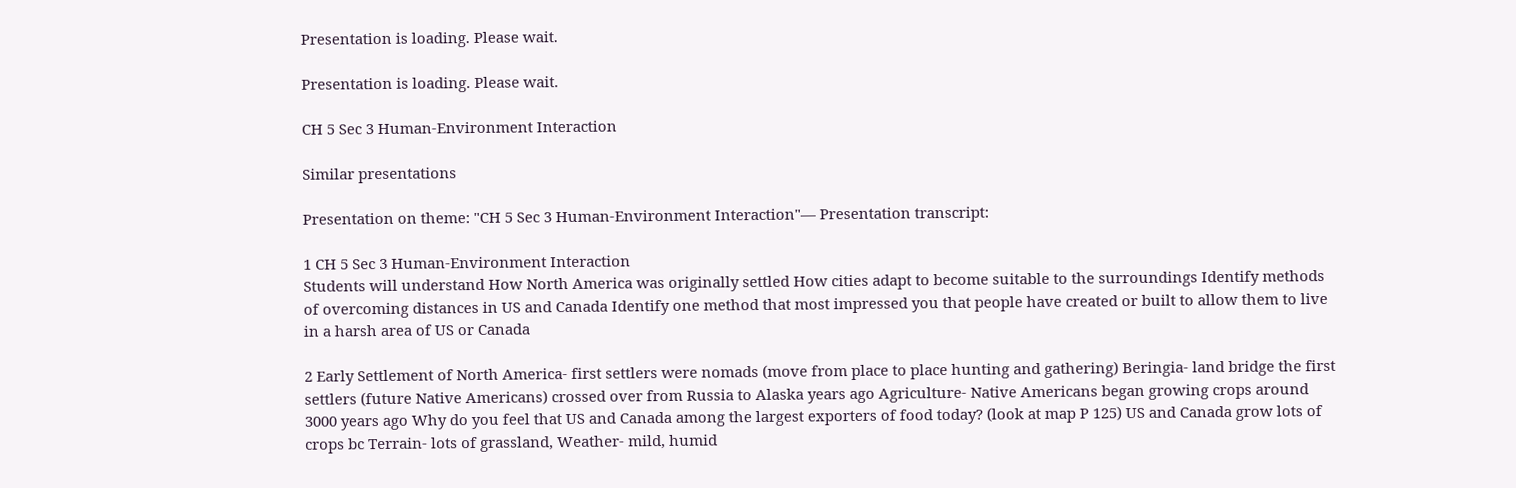Presentation is loading. Please wait.

Presentation is loading. Please wait.

CH 5 Sec 3 Human-Environment Interaction

Similar presentations

Presentation on theme: "CH 5 Sec 3 Human-Environment Interaction"— Presentation transcript:

1 CH 5 Sec 3 Human-Environment Interaction
Students will understand How North America was originally settled How cities adapt to become suitable to the surroundings Identify methods of overcoming distances in US and Canada Identify one method that most impressed you that people have created or built to allow them to live in a harsh area of US or Canada

2 Early Settlement of North America- first settlers were nomads (move from place to place hunting and gathering) Beringia- land bridge the first settlers (future Native Americans) crossed over from Russia to Alaska years ago Agriculture- Native Americans began growing crops around 3000 years ago Why do you feel that US and Canada among the largest exporters of food today? (look at map P 125) US and Canada grow lots of crops bc Terrain- lots of grassland, Weather- mild, humid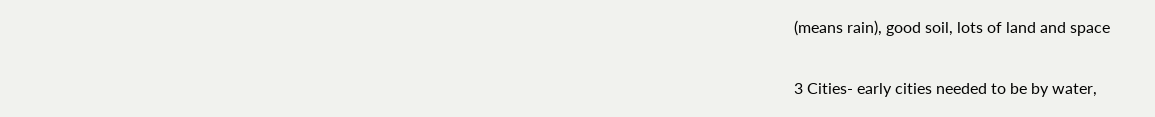(means rain), good soil, lots of land and space

3 Cities- early cities needed to be by water,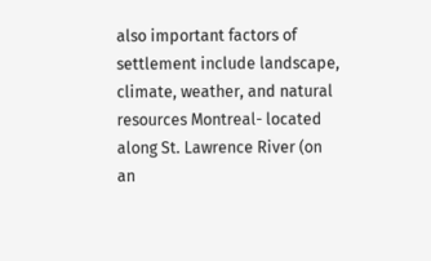also important factors of settlement include landscape, climate, weather, and natural resources Montreal- located along St. Lawrence River (on an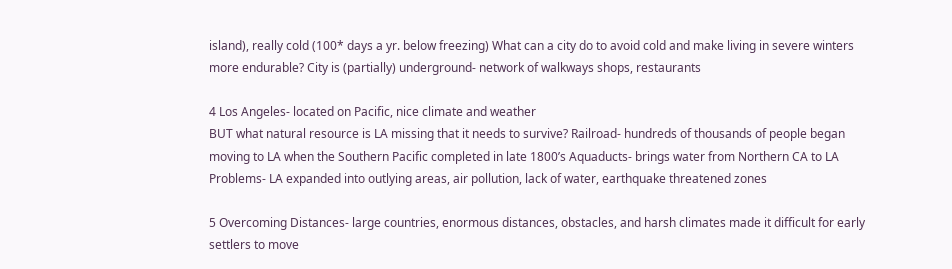island), really cold (100* days a yr. below freezing) What can a city do to avoid cold and make living in severe winters more endurable? City is (partially) underground- network of walkways shops, restaurants

4 Los Angeles- located on Pacific, nice climate and weather
BUT what natural resource is LA missing that it needs to survive? Railroad- hundreds of thousands of people began moving to LA when the Southern Pacific completed in late 1800’s Aquaducts- brings water from Northern CA to LA Problems- LA expanded into outlying areas, air pollution, lack of water, earthquake threatened zones

5 Overcoming Distances- large countries, enormous distances, obstacles, and harsh climates made it difficult for early settlers to move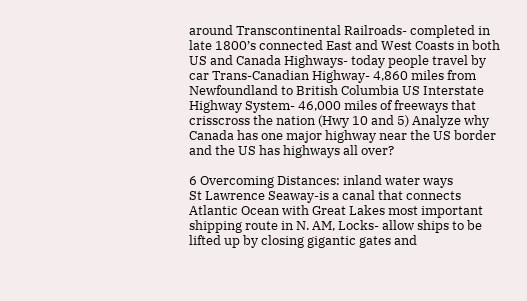around Transcontinental Railroads- completed in late 1800’s connected East and West Coasts in both US and Canada Highways- today people travel by car Trans-Canadian Highway- 4,860 miles from Newfoundland to British Columbia US Interstate Highway System- 46,000 miles of freeways that crisscross the nation (Hwy 10 and 5) Analyze why Canada has one major highway near the US border and the US has highways all over?

6 Overcoming Distances: inland water ways
St Lawrence Seaway-is a canal that connects Atlantic Ocean with Great Lakes most important shipping route in N. AM, Locks- allow ships to be lifted up by closing gigantic gates and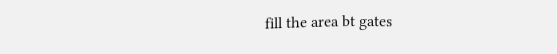fill the area bt gates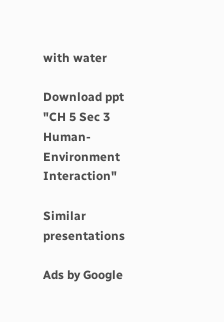with water

Download ppt "CH 5 Sec 3 Human-Environment Interaction"

Similar presentations

Ads by Google